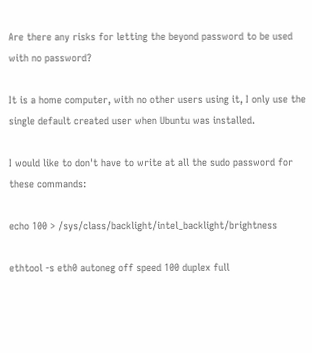Are there any risks for letting the beyond password to be used with no password?

It is a home computer, with no other users using it, I only use the single default created user when Ubuntu was installed.

I would like to don't have to write at all the sudo password for these commands:

echo 100 > /sys/class/backlight/intel_backlight/brightness

ethtool -s eth0 autoneg off speed 100 duplex full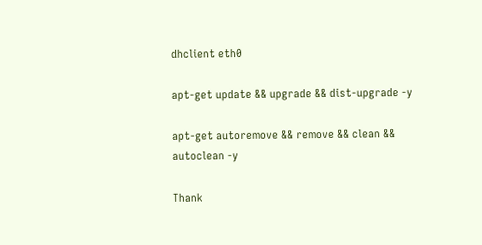dhclient eth0

apt-get update && upgrade && dist-upgrade -y

apt-get autoremove && remove && clean && autoclean -y

Thank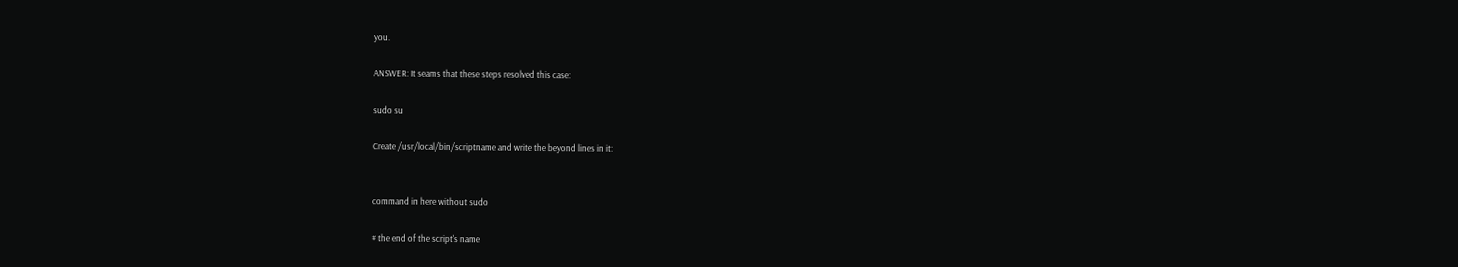you.

ANSWER: It seams that these steps resolved this case:

sudo su

Create /usr/local/bin/scriptname and write the beyond lines in it:


command in here without sudo

# the end of the script's name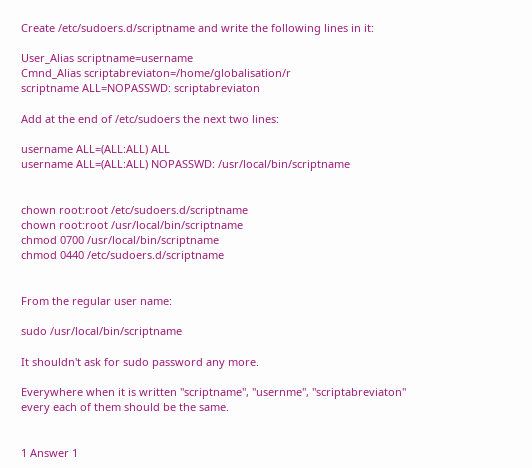Create /etc/sudoers.d/scriptname and write the following lines in it:

User_Alias scriptname=username
Cmnd_Alias scriptabreviaton=/home/globalisation/r
scriptname ALL=NOPASSWD: scriptabreviaton

Add at the end of /etc/sudoers the next two lines:

username ALL=(ALL:ALL) ALL
username ALL=(ALL:ALL) NOPASSWD: /usr/local/bin/scriptname


chown root:root /etc/sudoers.d/scriptname
chown root:root /usr/local/bin/scriptname
chmod 0700 /usr/local/bin/scriptname
chmod 0440 /etc/sudoers.d/scriptname


From the regular user name:

sudo /usr/local/bin/scriptname

It shouldn't ask for sudo password any more.

Everywhere when it is written "scriptname", "usernme", "scriptabreviaton" every each of them should be the same.


1 Answer 1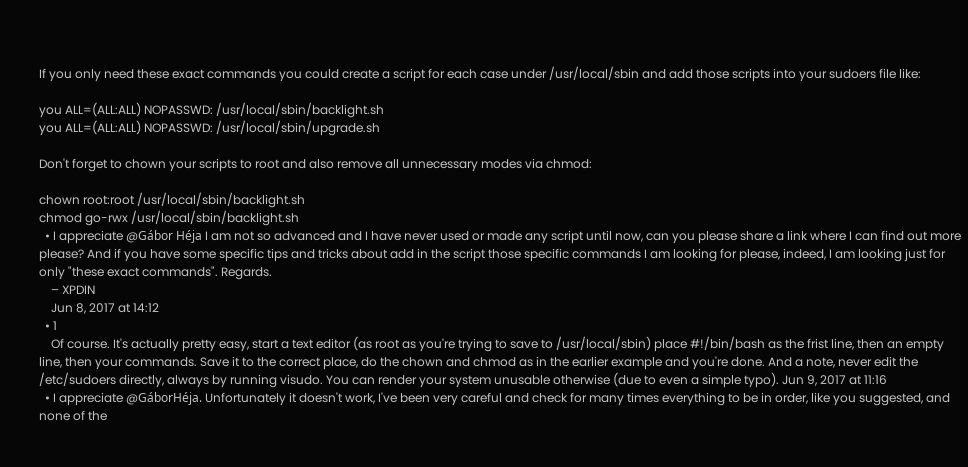If you only need these exact commands you could create a script for each case under /usr/local/sbin and add those scripts into your sudoers file like:

you ALL=(ALL:ALL) NOPASSWD: /usr/local/sbin/backlight.sh
you ALL=(ALL:ALL) NOPASSWD: /usr/local/sbin/upgrade.sh

Don't forget to chown your scripts to root and also remove all unnecessary modes via chmod:

chown root:root /usr/local/sbin/backlight.sh
chmod go-rwx /usr/local/sbin/backlight.sh
  • I appreciate @Gábor Héja I am not so advanced and I have never used or made any script until now, can you please share a link where I can find out more please? And if you have some specific tips and tricks about add in the script those specific commands I am looking for please, indeed, I am looking just for only "these exact commands". Regards.
    – XPDIN
    Jun 8, 2017 at 14:12
  • 1
    Of course. It's actually pretty easy, start a text editor (as root as you're trying to save to /usr/local/sbin) place #!/bin/bash as the frist line, then an empty line, then your commands. Save it to the correct place, do the chown and chmod as in the earlier example and you're done. And a note, never edit the /etc/sudoers directly, always by running visudo. You can render your system unusable otherwise (due to even a simple typo). Jun 9, 2017 at 11:16
  • I appreciate @GáborHéja. Unfortunately it doesn't work, I've been very careful and check for many times everything to be in order, like you suggested, and none of the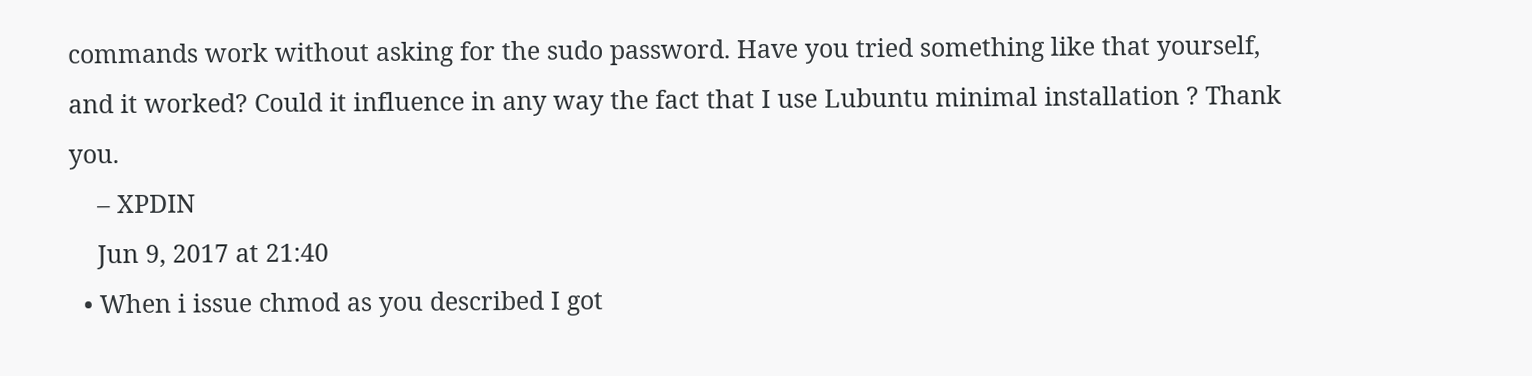commands work without asking for the sudo password. Have you tried something like that yourself, and it worked? Could it influence in any way the fact that I use Lubuntu minimal installation ? Thank you.
    – XPDIN
    Jun 9, 2017 at 21:40
  • When i issue chmod as you described I got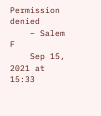Permission denied
    – Salem F
    Sep 15, 2021 at 15:33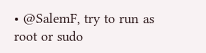• @SalemF, try to run as root or sudo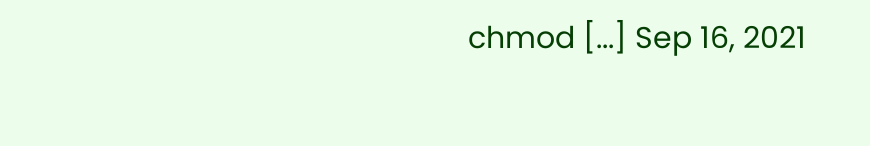chmod [...] Sep 16, 2021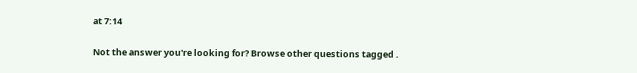at 7:14

Not the answer you're looking for? Browse other questions tagged .